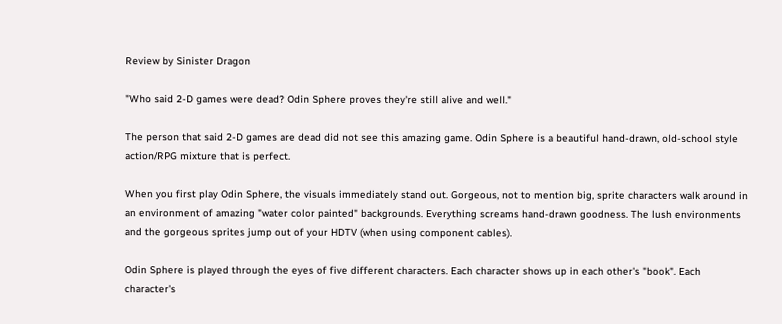Review by Sinister Dragon

"Who said 2-D games were dead? Odin Sphere proves they're still alive and well."

The person that said 2-D games are dead did not see this amazing game. Odin Sphere is a beautiful hand-drawn, old-school style action/RPG mixture that is perfect.

When you first play Odin Sphere, the visuals immediately stand out. Gorgeous, not to mention big, sprite characters walk around in an environment of amazing "water color painted" backgrounds. Everything screams hand-drawn goodness. The lush environments and the gorgeous sprites jump out of your HDTV (when using component cables).

Odin Sphere is played through the eyes of five different characters. Each character shows up in each other's "book". Each character's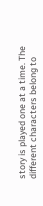story is played one at a time. The different characters belong to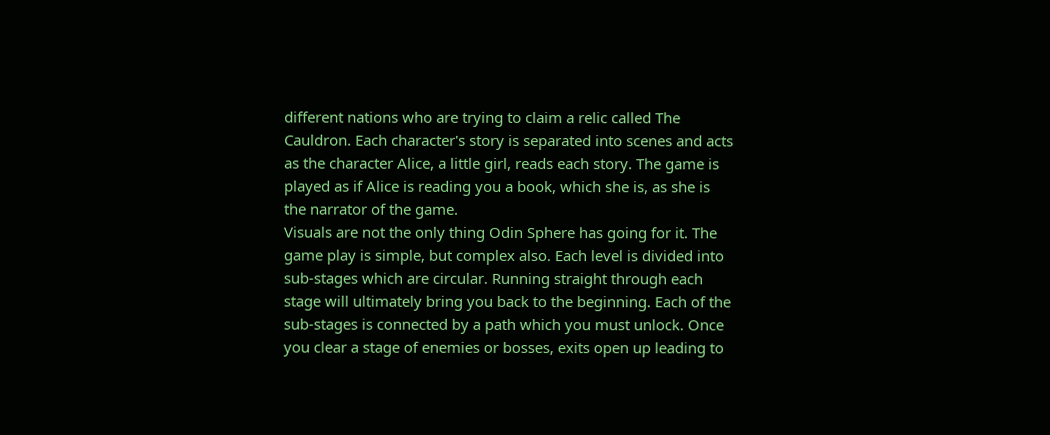different nations who are trying to claim a relic called The Cauldron. Each character's story is separated into scenes and acts as the character Alice, a little girl, reads each story. The game is played as if Alice is reading you a book, which she is, as she is the narrator of the game.
Visuals are not the only thing Odin Sphere has going for it. The game play is simple, but complex also. Each level is divided into sub-stages which are circular. Running straight through each stage will ultimately bring you back to the beginning. Each of the sub-stages is connected by a path which you must unlock. Once you clear a stage of enemies or bosses, exits open up leading to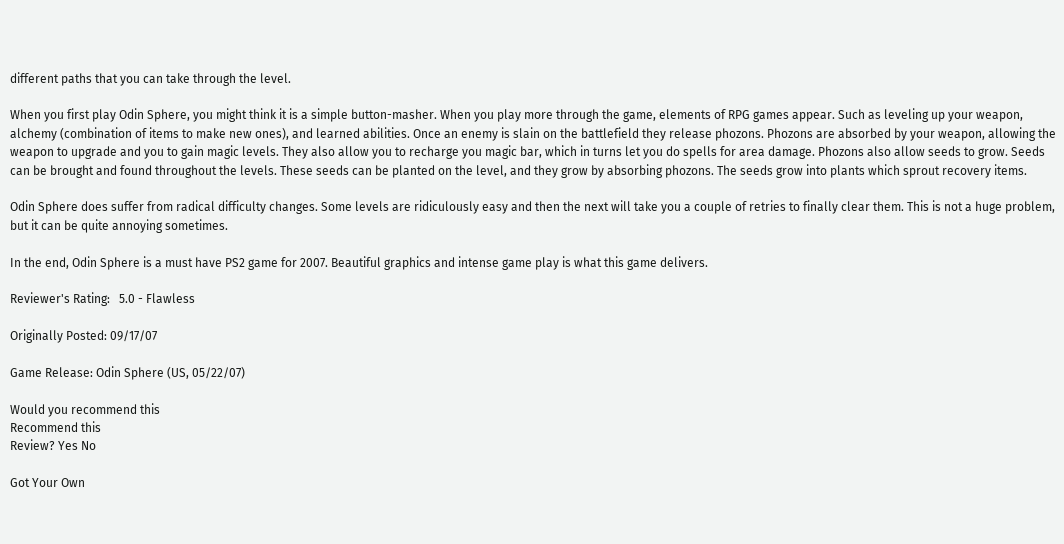different paths that you can take through the level.

When you first play Odin Sphere, you might think it is a simple button-masher. When you play more through the game, elements of RPG games appear. Such as leveling up your weapon, alchemy (combination of items to make new ones), and learned abilities. Once an enemy is slain on the battlefield they release phozons. Phozons are absorbed by your weapon, allowing the weapon to upgrade and you to gain magic levels. They also allow you to recharge you magic bar, which in turns let you do spells for area damage. Phozons also allow seeds to grow. Seeds can be brought and found throughout the levels. These seeds can be planted on the level, and they grow by absorbing phozons. The seeds grow into plants which sprout recovery items.

Odin Sphere does suffer from radical difficulty changes. Some levels are ridiculously easy and then the next will take you a couple of retries to finally clear them. This is not a huge problem, but it can be quite annoying sometimes.

In the end, Odin Sphere is a must have PS2 game for 2007. Beautiful graphics and intense game play is what this game delivers.

Reviewer's Rating:   5.0 - Flawless

Originally Posted: 09/17/07

Game Release: Odin Sphere (US, 05/22/07)

Would you recommend this
Recommend this
Review? Yes No

Got Your Own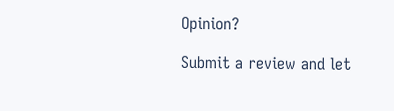Opinion?

Submit a review and let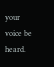your voice be heard.